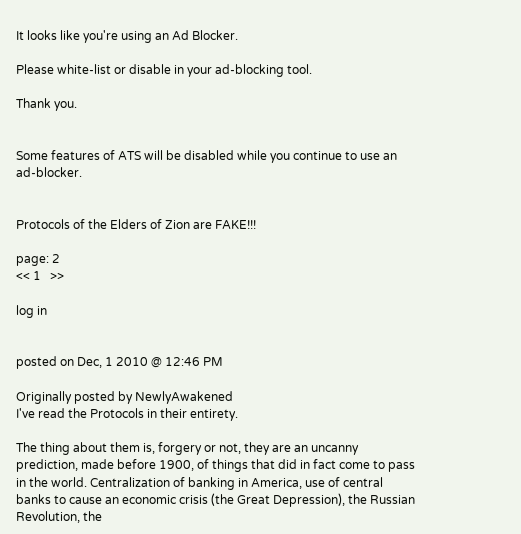It looks like you're using an Ad Blocker.

Please white-list or disable in your ad-blocking tool.

Thank you.


Some features of ATS will be disabled while you continue to use an ad-blocker.


Protocols of the Elders of Zion are FAKE!!!

page: 2
<< 1   >>

log in


posted on Dec, 1 2010 @ 12:46 PM

Originally posted by NewlyAwakened
I've read the Protocols in their entirety.

The thing about them is, forgery or not, they are an uncanny prediction, made before 1900, of things that did in fact come to pass in the world. Centralization of banking in America, use of central banks to cause an economic crisis (the Great Depression), the Russian Revolution, the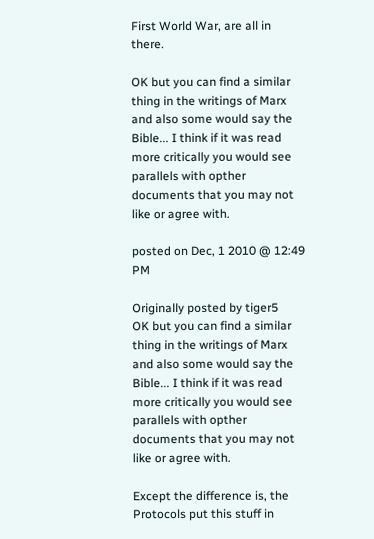First World War, are all in there.

OK but you can find a similar thing in the writings of Marx and also some would say the Bible... I think if it was read more critically you would see parallels with opther documents that you may not like or agree with.

posted on Dec, 1 2010 @ 12:49 PM

Originally posted by tiger5
OK but you can find a similar thing in the writings of Marx and also some would say the Bible... I think if it was read more critically you would see parallels with opther documents that you may not like or agree with.

Except the difference is, the Protocols put this stuff in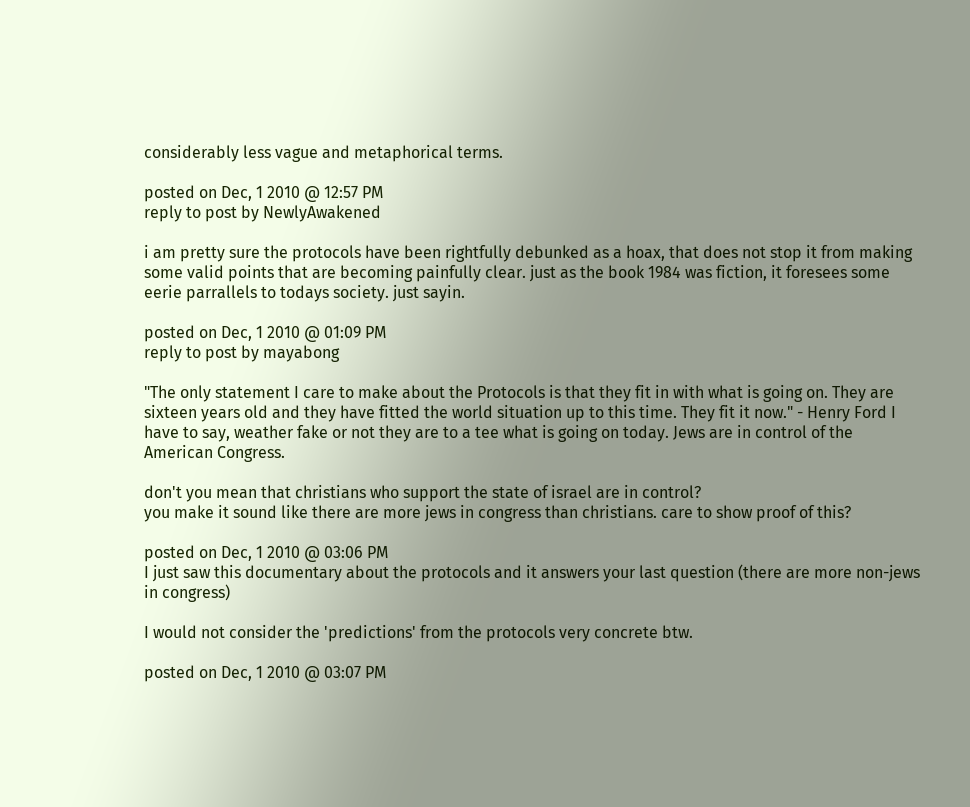considerably less vague and metaphorical terms.

posted on Dec, 1 2010 @ 12:57 PM
reply to post by NewlyAwakened

i am pretty sure the protocols have been rightfully debunked as a hoax, that does not stop it from making some valid points that are becoming painfully clear. just as the book 1984 was fiction, it foresees some eerie parrallels to todays society. just sayin.

posted on Dec, 1 2010 @ 01:09 PM
reply to post by mayabong

"The only statement I care to make about the Protocols is that they fit in with what is going on. They are sixteen years old and they have fitted the world situation up to this time. They fit it now." - Henry Ford I have to say, weather fake or not they are to a tee what is going on today. Jews are in control of the American Congress.

don't you mean that christians who support the state of israel are in control?
you make it sound like there are more jews in congress than christians. care to show proof of this?

posted on Dec, 1 2010 @ 03:06 PM
I just saw this documentary about the protocols and it answers your last question (there are more non-jews in congress)

I would not consider the 'predictions' from the protocols very concrete btw.

posted on Dec, 1 2010 @ 03:07 PM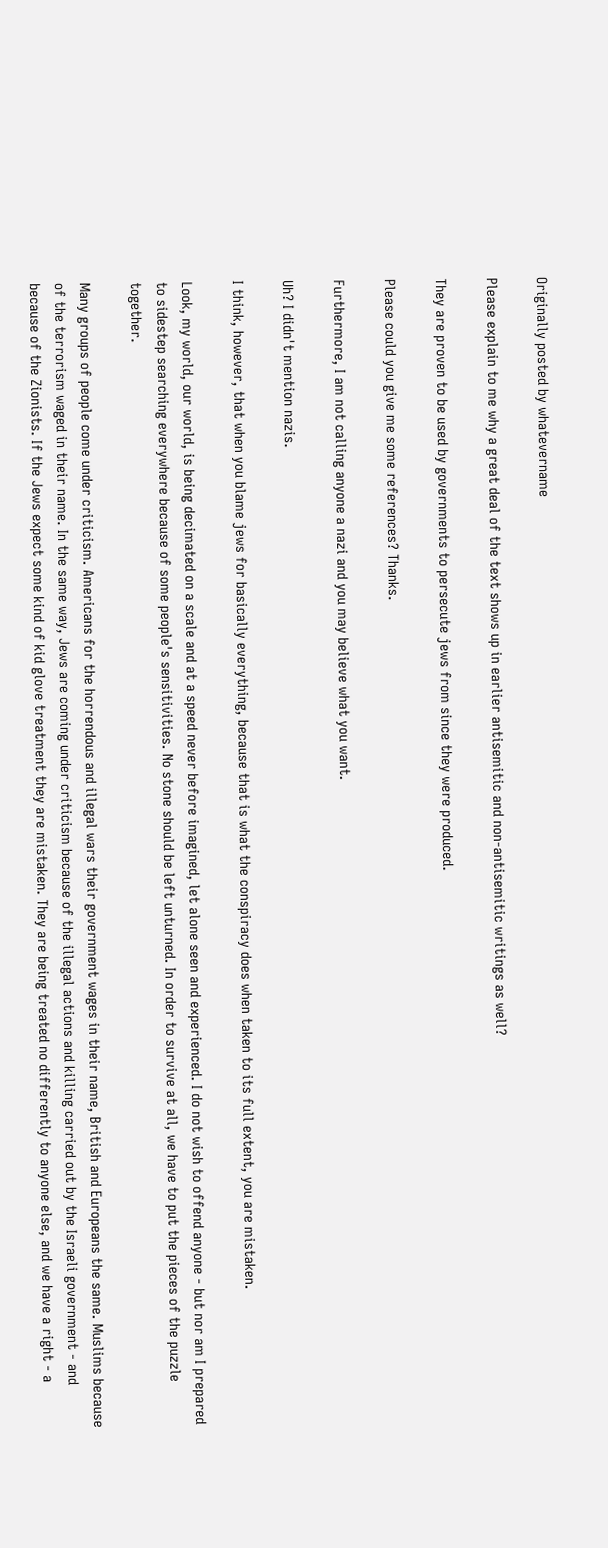Originally posted by whatevername

Please explain to me why a great deal of the text shows up in earlier antisemitic and non-antisemitic writings as well?

They are proven to be used by governments to persecute jews from since they were produced.

Please could you give me some references? Thanks.

Furthermore, I am not calling anyone a nazi and you may believe what you want.

Uh? I didn't mention nazis.

I think, however, that when you blame jews for basically everything, because that is what the conspiracy does when taken to its full extent, you are mistaken.

Look, my world, our world, is being decimated on a scale and at a speed never before imagined, let alone seen and experienced. I do not wish to offend anyone - but nor am I prepared to sidestep searching everywhere because of some people's sensitivities. No stone should be left unturned. In order to survive at all, we have to put the pieces of the puzzle together.

Many groups of people come under criticism. Americans for the horrendous and illegal wars their government wages in their name, British and Europeans the same. Muslims because of the terrorism waged in their name. In the same way, Jews are coming under criticism because of the illegal actions and killing carried out by the Israeli government - and because of the Zionists. If the Jews expect some kind of kid glove treatment they are mistaken. They are being treated no differently to anyone else, and we have a right - a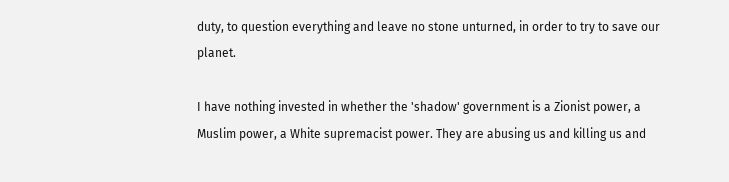duty, to question everything and leave no stone unturned, in order to try to save our planet.

I have nothing invested in whether the 'shadow' government is a Zionist power, a Muslim power, a White supremacist power. They are abusing us and killing us and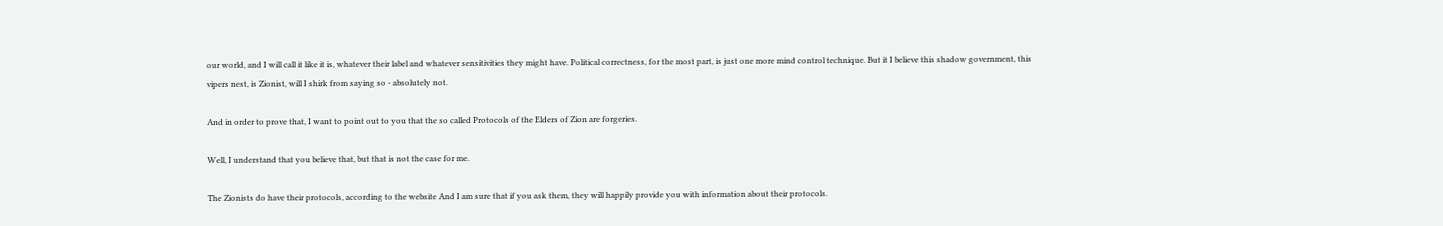our world, and I will call it like it is, whatever their label and whatever sensitivities they might have. Political correctness, for the most part, is just one more mind control technique. But it I believe this shadow government, this vipers nest, is Zionist, will I shirk from saying so - absolutely not.

And in order to prove that, I want to point out to you that the so called Protocols of the Elders of Zion are forgeries.

Well, I understand that you believe that, but that is not the case for me.

The Zionists do have their protocols, according to the website And I am sure that if you ask them, they will happily provide you with information about their protocols.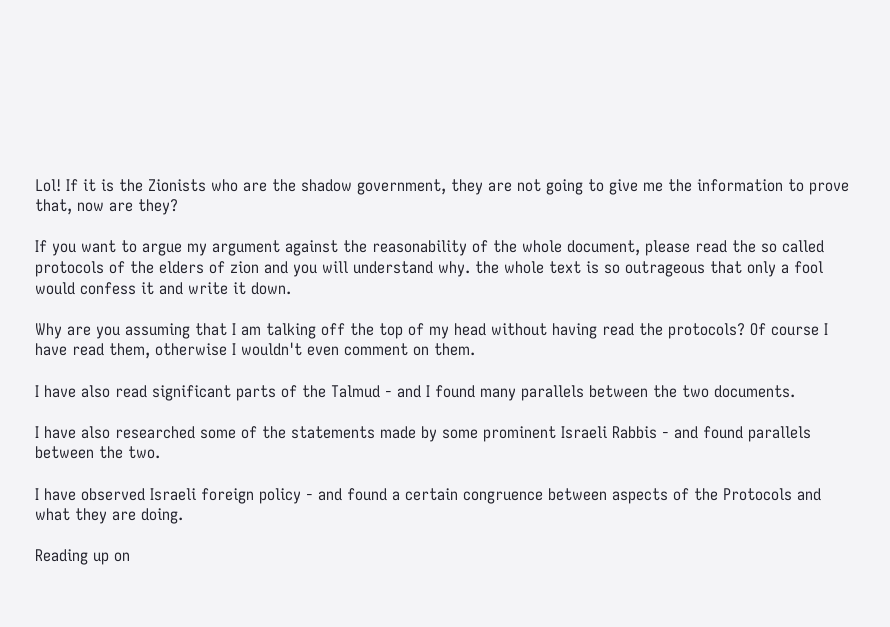Lol! If it is the Zionists who are the shadow government, they are not going to give me the information to prove that, now are they?

If you want to argue my argument against the reasonability of the whole document, please read the so called protocols of the elders of zion and you will understand why. the whole text is so outrageous that only a fool would confess it and write it down.

Why are you assuming that I am talking off the top of my head without having read the protocols? Of course I have read them, otherwise I wouldn't even comment on them.

I have also read significant parts of the Talmud - and I found many parallels between the two documents.

I have also researched some of the statements made by some prominent Israeli Rabbis - and found parallels between the two.

I have observed Israeli foreign policy - and found a certain congruence between aspects of the Protocols and what they are doing.

Reading up on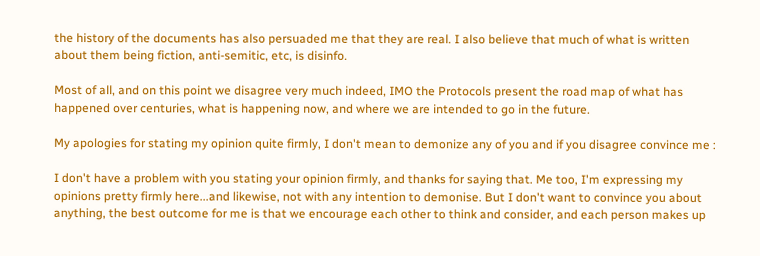the history of the documents has also persuaded me that they are real. I also believe that much of what is written about them being fiction, anti-semitic, etc, is disinfo.

Most of all, and on this point we disagree very much indeed, IMO the Protocols present the road map of what has happened over centuries, what is happening now, and where we are intended to go in the future.

My apologies for stating my opinion quite firmly, I don't mean to demonize any of you and if you disagree convince me :

I don't have a problem with you stating your opinion firmly, and thanks for saying that. Me too, I'm expressing my opinions pretty firmly here...and likewise, not with any intention to demonise. But I don't want to convince you about anything, the best outcome for me is that we encourage each other to think and consider, and each person makes up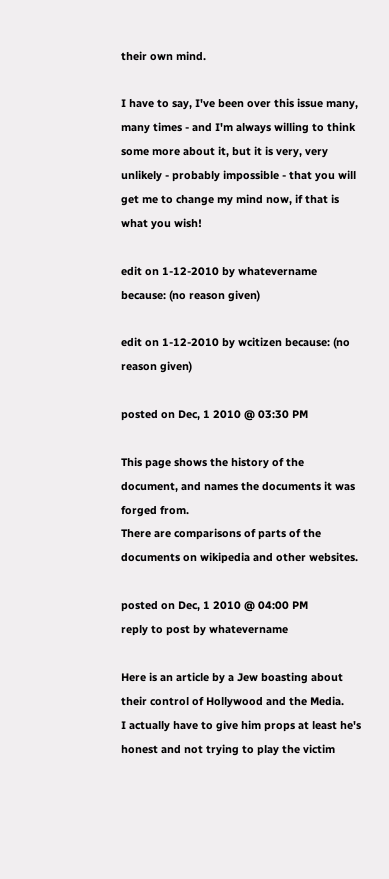their own mind.

I have to say, I've been over this issue many, many times - and I'm always willing to think some more about it, but it is very, very unlikely - probably impossible - that you will get me to change my mind now, if that is what you wish!

edit on 1-12-2010 by whatevername because: (no reason given)

edit on 1-12-2010 by wcitizen because: (no reason given)

posted on Dec, 1 2010 @ 03:30 PM

This page shows the history of the document, and names the documents it was forged from.
There are comparisons of parts of the documents on wikipedia and other websites.

posted on Dec, 1 2010 @ 04:00 PM
reply to post by whatevername

Here is an article by a Jew boasting about their control of Hollywood and the Media.
I actually have to give him props at least he's honest and not trying to play the victim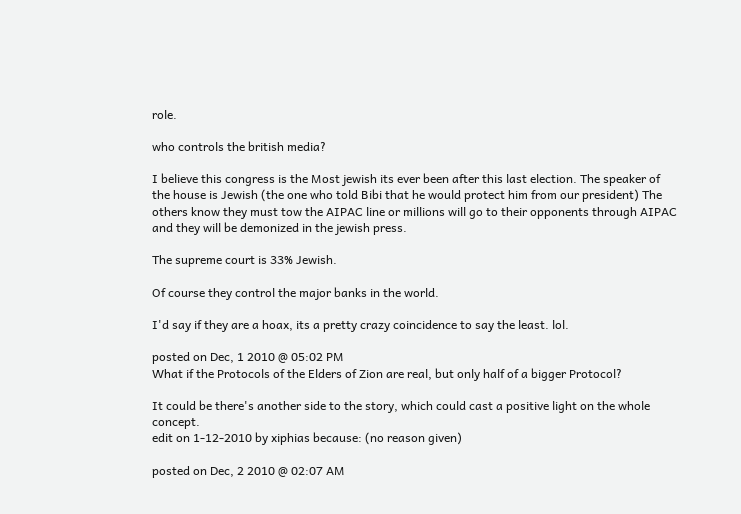role.

who controls the british media?

I believe this congress is the Most jewish its ever been after this last election. The speaker of the house is Jewish (the one who told Bibi that he would protect him from our president) The others know they must tow the AIPAC line or millions will go to their opponents through AIPAC and they will be demonized in the jewish press.

The supreme court is 33% Jewish.

Of course they control the major banks in the world.

I'd say if they are a hoax, its a pretty crazy coincidence to say the least. lol.

posted on Dec, 1 2010 @ 05:02 PM
What if the Protocols of the Elders of Zion are real, but only half of a bigger Protocol?

It could be there's another side to the story, which could cast a positive light on the whole concept.
edit on 1-12-2010 by xiphias because: (no reason given)

posted on Dec, 2 2010 @ 02:07 AM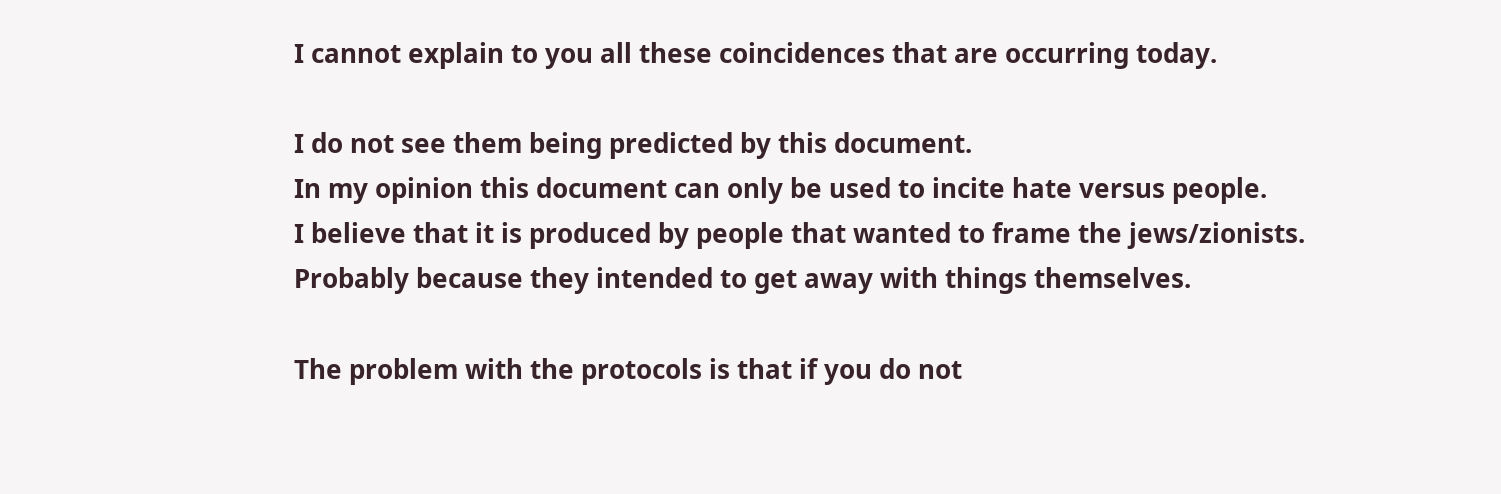I cannot explain to you all these coincidences that are occurring today.

I do not see them being predicted by this document.
In my opinion this document can only be used to incite hate versus people.
I believe that it is produced by people that wanted to frame the jews/zionists.
Probably because they intended to get away with things themselves.

The problem with the protocols is that if you do not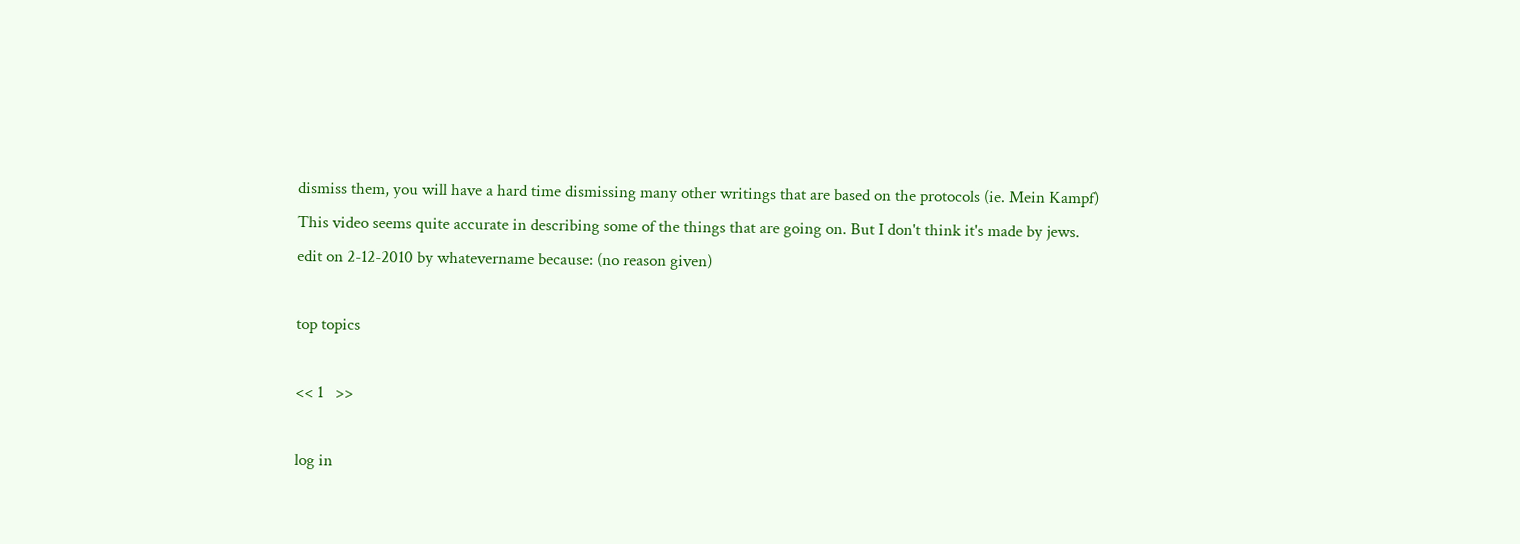dismiss them, you will have a hard time dismissing many other writings that are based on the protocols (ie. Mein Kampf)
This video seems quite accurate in describing some of the things that are going on. But I don't think it's made by jews.
edit on 2-12-2010 by whatevername because: (no reason given)

top topics

<< 1   >>

log in